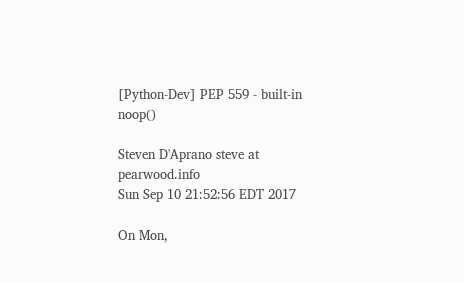[Python-Dev] PEP 559 - built-in noop()

Steven D'Aprano steve at pearwood.info
Sun Sep 10 21:52:56 EDT 2017

On Mon,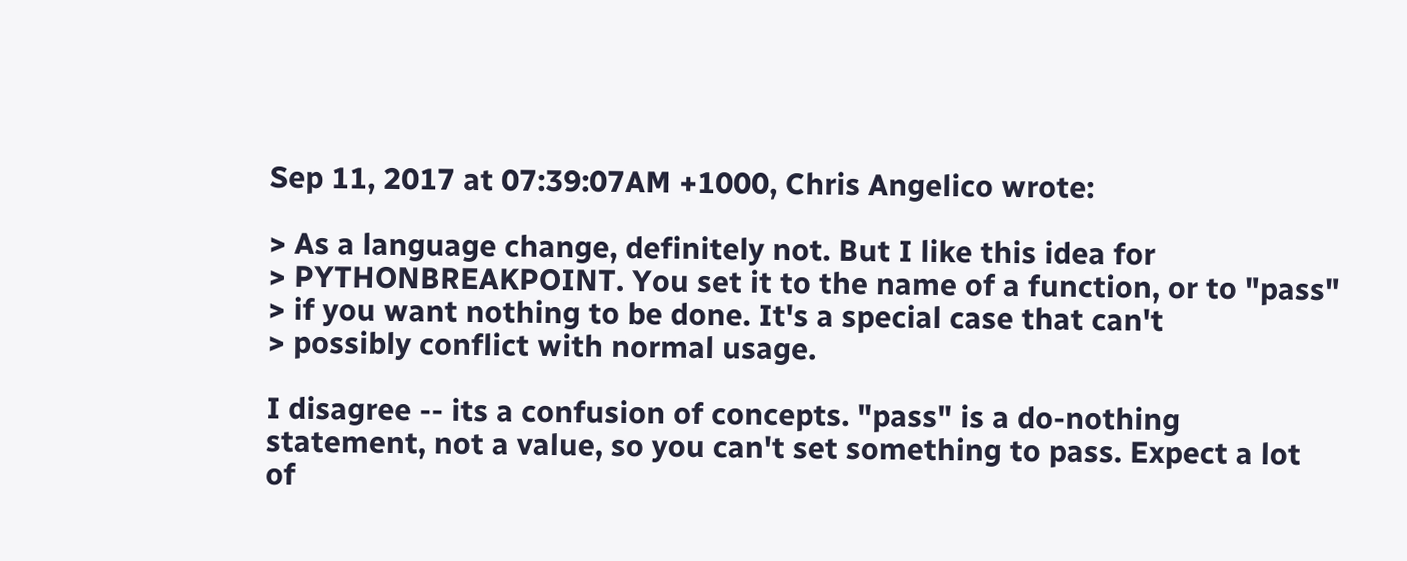Sep 11, 2017 at 07:39:07AM +1000, Chris Angelico wrote:

> As a language change, definitely not. But I like this idea for
> PYTHONBREAKPOINT. You set it to the name of a function, or to "pass"
> if you want nothing to be done. It's a special case that can't
> possibly conflict with normal usage.

I disagree -- its a confusion of concepts. "pass" is a do-nothing
statement, not a value, so you can't set something to pass. Expect a lot
of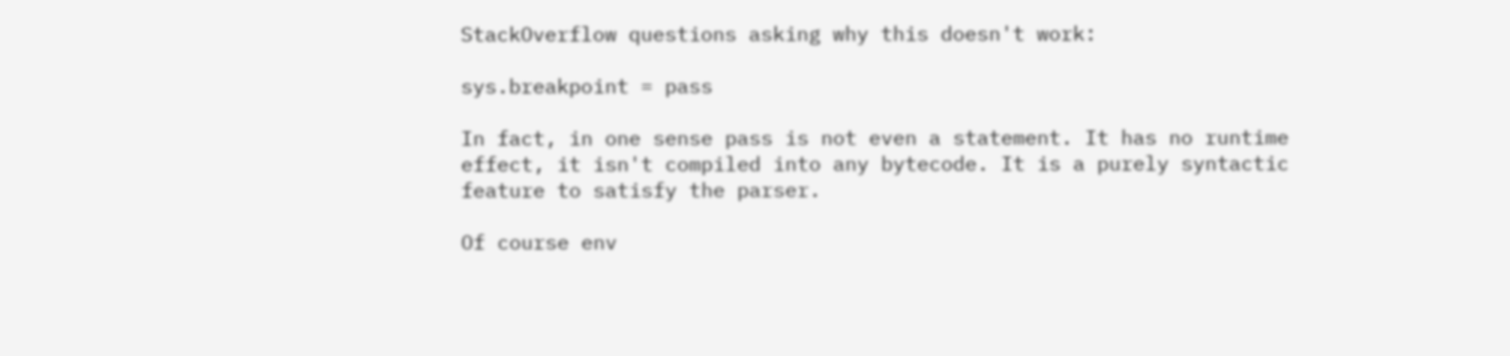StackOverflow questions asking why this doesn't work:

sys.breakpoint = pass

In fact, in one sense pass is not even a statement. It has no runtime
effect, it isn't compiled into any bytecode. It is a purely syntactic
feature to satisfy the parser.

Of course env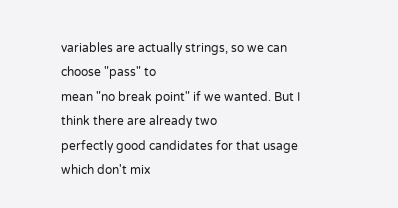variables are actually strings, so we can choose "pass" to
mean "no break point" if we wanted. But I think there are already two
perfectly good candidates for that usage which don't mix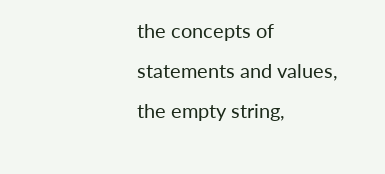the concepts of
statements and values, the empty string,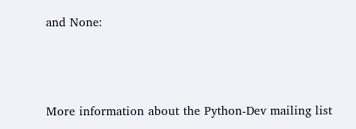and None:



More information about the Python-Dev mailing list